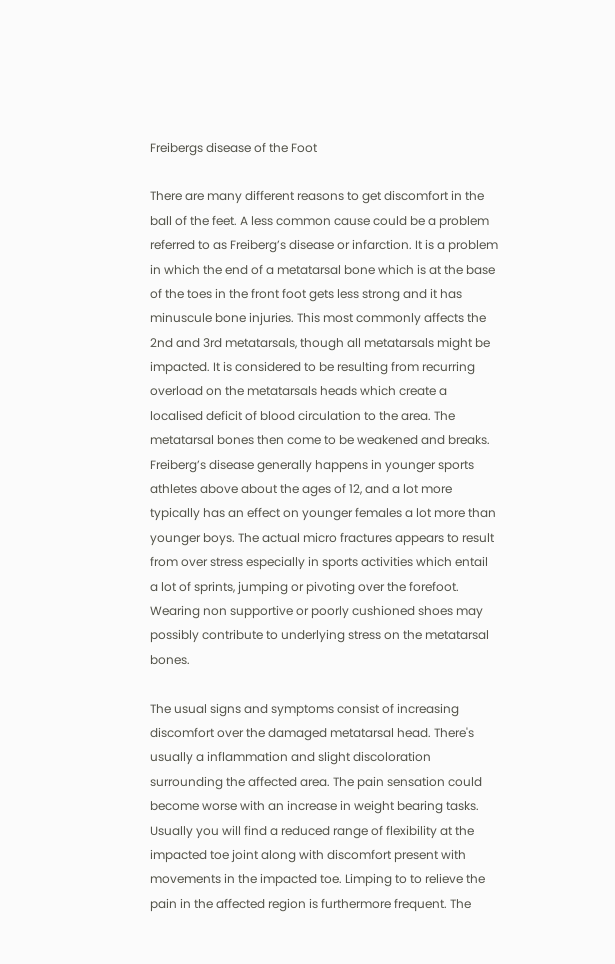Freibergs disease of the Foot

There are many different reasons to get discomfort in the ball of the feet. A less common cause could be a problem referred to as Freiberg’s disease or infarction. It is a problem in which the end of a metatarsal bone which is at the base of the toes in the front foot gets less strong and it has minuscule bone injuries. This most commonly affects the 2nd and 3rd metatarsals, though all metatarsals might be impacted. It is considered to be resulting from recurring overload on the metatarsals heads which create a localised deficit of blood circulation to the area. The metatarsal bones then come to be weakened and breaks. Freiberg’s disease generally happens in younger sports athletes above about the ages of 12, and a lot more typically has an effect on younger females a lot more than younger boys. The actual micro fractures appears to result from over stress especially in sports activities which entail a lot of sprints, jumping or pivoting over the forefoot. Wearing non supportive or poorly cushioned shoes may possibly contribute to underlying stress on the metatarsal bones.

The usual signs and symptoms consist of increasing discomfort over the damaged metatarsal head. There's usually a inflammation and slight discoloration surrounding the affected area. The pain sensation could become worse with an increase in weight bearing tasks. Usually you will find a reduced range of flexibility at the impacted toe joint along with discomfort present with movements in the impacted toe. Limping to to relieve the pain in the affected region is furthermore frequent. The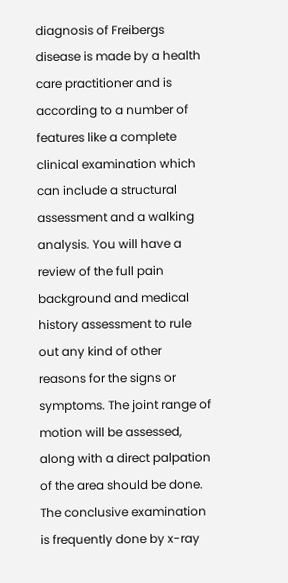diagnosis of Freibergs disease is made by a health care practitioner and is according to a number of features like a complete clinical examination which can include a structural assessment and a walking analysis. You will have a review of the full pain background and medical history assessment to rule out any kind of other reasons for the signs or symptoms. The joint range of motion will be assessed, along with a direct palpation of the area should be done. The conclusive examination is frequently done by x-ray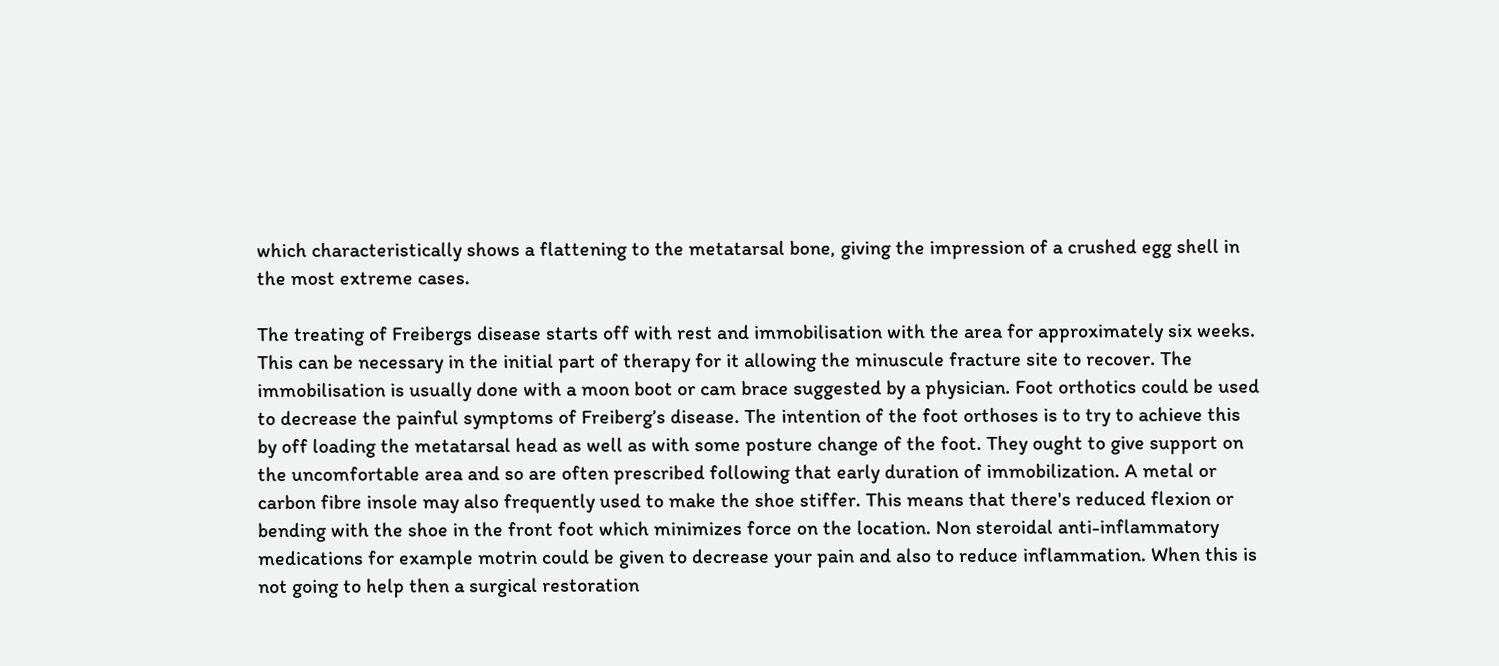which characteristically shows a flattening to the metatarsal bone, giving the impression of a crushed egg shell in the most extreme cases.

The treating of Freibergs disease starts off with rest and immobilisation with the area for approximately six weeks. This can be necessary in the initial part of therapy for it allowing the minuscule fracture site to recover. The immobilisation is usually done with a moon boot or cam brace suggested by a physician. Foot orthotics could be used to decrease the painful symptoms of Freiberg’s disease. The intention of the foot orthoses is to try to achieve this by off loading the metatarsal head as well as with some posture change of the foot. They ought to give support on the uncomfortable area and so are often prescribed following that early duration of immobilization. A metal or carbon fibre insole may also frequently used to make the shoe stiffer. This means that there's reduced flexion or bending with the shoe in the front foot which minimizes force on the location. Non steroidal anti-inflammatory medications for example motrin could be given to decrease your pain and also to reduce inflammation. When this is not going to help then a surgical restoration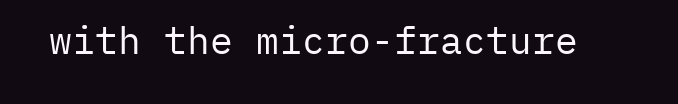with the micro-fracture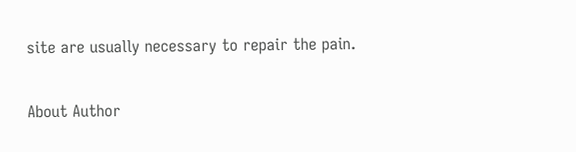site are usually necessary to repair the pain.

About Author